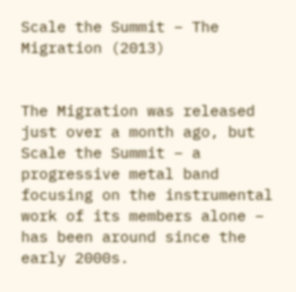Scale the Summit – The Migration (2013)


The Migration was released just over a month ago, but Scale the Summit – a progressive metal band focusing on the instrumental work of its members alone – has been around since the early 2000s.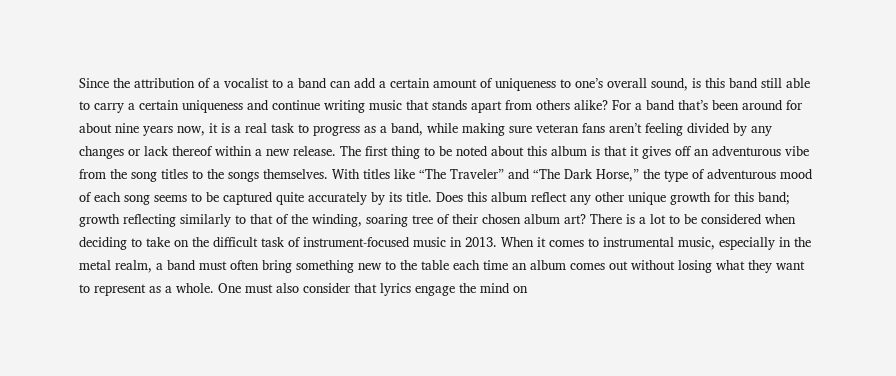Since the attribution of a vocalist to a band can add a certain amount of uniqueness to one’s overall sound, is this band still able to carry a certain uniqueness and continue writing music that stands apart from others alike? For a band that’s been around for about nine years now, it is a real task to progress as a band, while making sure veteran fans aren’t feeling divided by any changes or lack thereof within a new release. The first thing to be noted about this album is that it gives off an adventurous vibe from the song titles to the songs themselves. With titles like “The Traveler” and “The Dark Horse,” the type of adventurous mood of each song seems to be captured quite accurately by its title. Does this album reflect any other unique growth for this band; growth reflecting similarly to that of the winding, soaring tree of their chosen album art? There is a lot to be considered when deciding to take on the difficult task of instrument-focused music in 2013. When it comes to instrumental music, especially in the metal realm, a band must often bring something new to the table each time an album comes out without losing what they want to represent as a whole. One must also consider that lyrics engage the mind on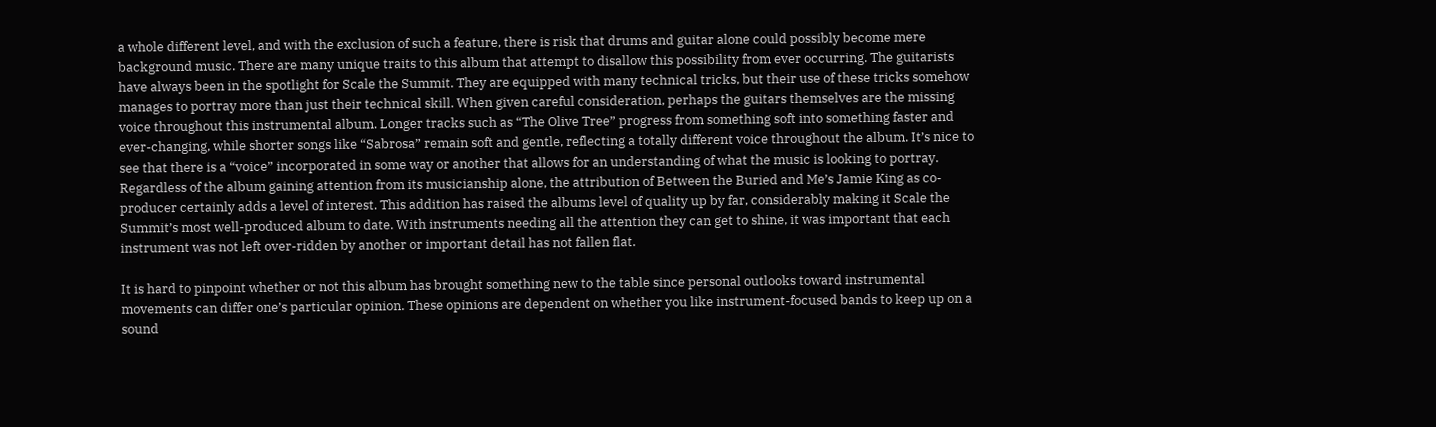a whole different level, and with the exclusion of such a feature, there is risk that drums and guitar alone could possibly become mere background music. There are many unique traits to this album that attempt to disallow this possibility from ever occurring. The guitarists have always been in the spotlight for Scale the Summit. They are equipped with many technical tricks, but their use of these tricks somehow manages to portray more than just their technical skill. When given careful consideration, perhaps the guitars themselves are the missing voice throughout this instrumental album. Longer tracks such as “The Olive Tree” progress from something soft into something faster and ever-changing, while shorter songs like “Sabrosa” remain soft and gentle, reflecting a totally different voice throughout the album. It’s nice to see that there is a “voice” incorporated in some way or another that allows for an understanding of what the music is looking to portray. Regardless of the album gaining attention from its musicianship alone, the attribution of Between the Buried and Me’s Jamie King as co-producer certainly adds a level of interest. This addition has raised the albums level of quality up by far, considerably making it Scale the Summit’s most well-produced album to date. With instruments needing all the attention they can get to shine, it was important that each instrument was not left over-ridden by another or important detail has not fallen flat.

It is hard to pinpoint whether or not this album has brought something new to the table since personal outlooks toward instrumental movements can differ one’s particular opinion. These opinions are dependent on whether you like instrument-focused bands to keep up on a sound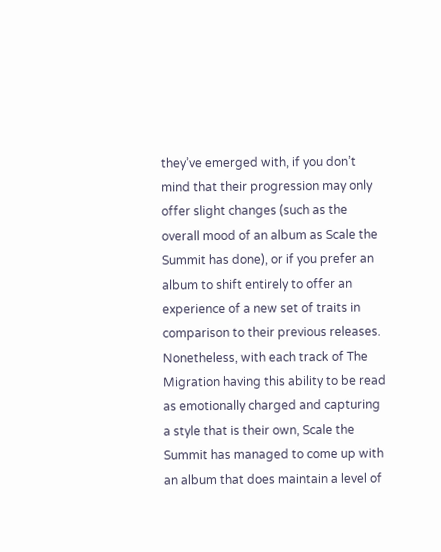they’ve emerged with, if you don’t mind that their progression may only offer slight changes (such as the overall mood of an album as Scale the Summit has done), or if you prefer an album to shift entirely to offer an experience of a new set of traits in comparison to their previous releases. Nonetheless, with each track of The Migration having this ability to be read as emotionally charged and capturing a style that is their own, Scale the Summit has managed to come up with an album that does maintain a level of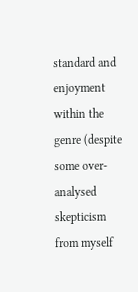standard and enjoyment within the genre (despite some over-analysed skepticism from myself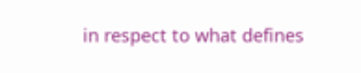in respect to what defines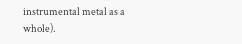instrumental metal as a whole).